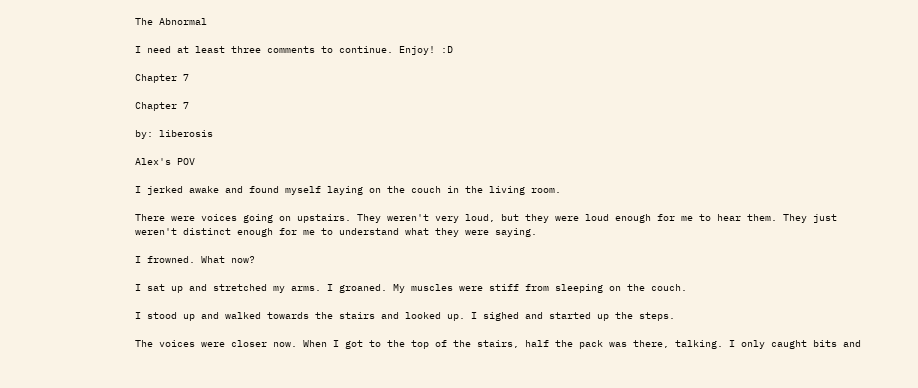The Abnormal

I need at least three comments to continue. Enjoy! :D

Chapter 7

Chapter 7

by: liberosis

Alex's POV

I jerked awake and found myself laying on the couch in the living room.

There were voices going on upstairs. They weren't very loud, but they were loud enough for me to hear them. They just weren't distinct enough for me to understand what they were saying.

I frowned. What now?

I sat up and stretched my arms. I groaned. My muscles were stiff from sleeping on the couch.

I stood up and walked towards the stairs and looked up. I sighed and started up the steps.

The voices were closer now. When I got to the top of the stairs, half the pack was there, talking. I only caught bits and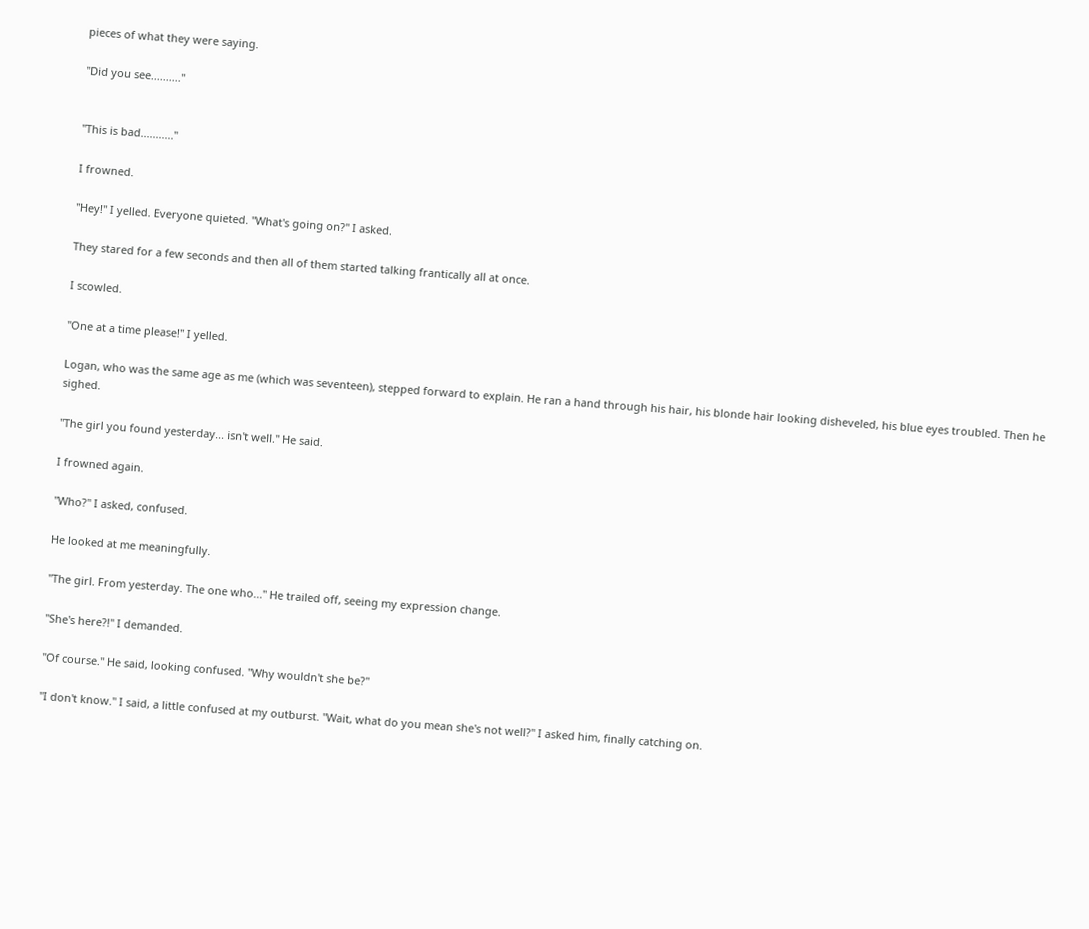pieces of what they were saying.

"Did you see.........."


"This is bad..........."

I frowned.

"Hey!" I yelled. Everyone quieted. "What's going on?" I asked.

They stared for a few seconds and then all of them started talking frantically all at once.

I scowled.

"One at a time please!" I yelled.

Logan, who was the same age as me (which was seventeen), stepped forward to explain. He ran a hand through his hair, his blonde hair looking disheveled, his blue eyes troubled. Then he sighed.

"The girl you found yesterday... isn't well." He said.

I frowned again.

"Who?" I asked, confused.

He looked at me meaningfully.

"The girl. From yesterday. The one who..." He trailed off, seeing my expression change.

"She's here?!" I demanded.

"Of course." He said, looking confused. "Why wouldn't she be?"

"I don't know." I said, a little confused at my outburst. "Wait, what do you mean she's not well?" I asked him, finally catching on.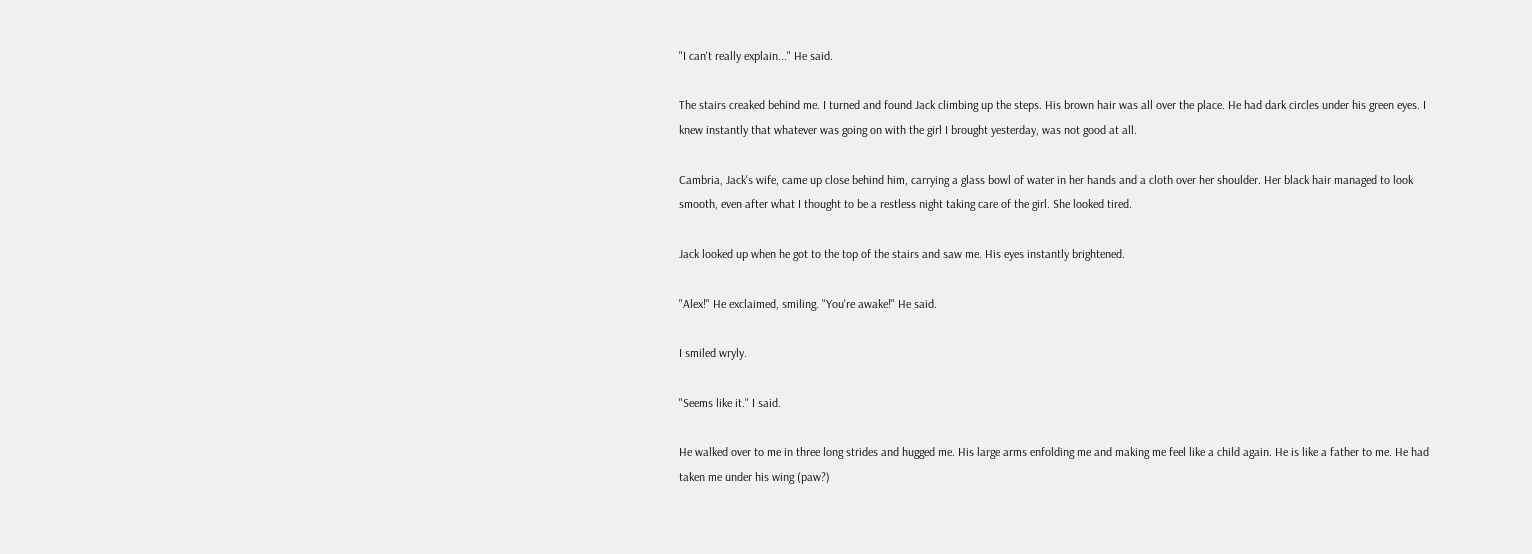"I can't really explain..." He said.

The stairs creaked behind me. I turned and found Jack climbing up the steps. His brown hair was all over the place. He had dark circles under his green eyes. I knew instantly that whatever was going on with the girl I brought yesterday, was not good at all.

Cambria, Jack's wife, came up close behind him, carrying a glass bowl of water in her hands and a cloth over her shoulder. Her black hair managed to look smooth, even after what I thought to be a restless night taking care of the girl. She looked tired.

Jack looked up when he got to the top of the stairs and saw me. His eyes instantly brightened.

"Alex!" He exclaimed, smiling. "You're awake!" He said.

I smiled wryly.

"Seems like it." I said.

He walked over to me in three long strides and hugged me. His large arms enfolding me and making me feel like a child again. He is like a father to me. He had taken me under his wing (paw?)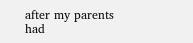after my parents had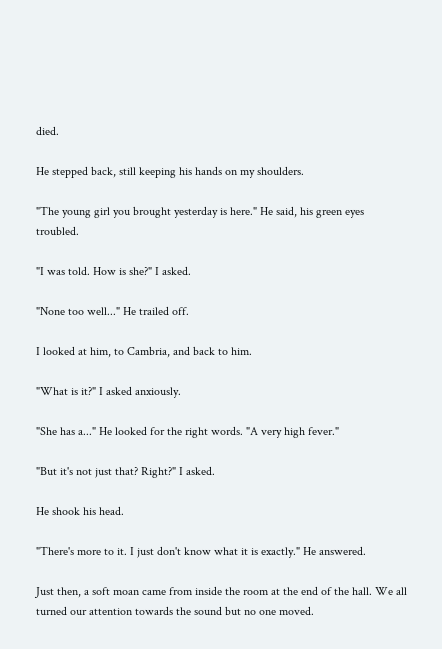died.

He stepped back, still keeping his hands on my shoulders.

"The young girl you brought yesterday is here." He said, his green eyes troubled.

"I was told. How is she?" I asked.

"None too well..." He trailed off.

I looked at him, to Cambria, and back to him.

"What is it?" I asked anxiously.

"She has a..." He looked for the right words. "A very high fever."

"But it's not just that? Right?" I asked.

He shook his head.

"There's more to it. I just don't know what it is exactly." He answered.

Just then, a soft moan came from inside the room at the end of the hall. We all turned our attention towards the sound but no one moved.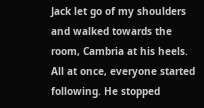Jack let go of my shoulders and walked towards the room, Cambria at his heels. All at once, everyone started following. He stopped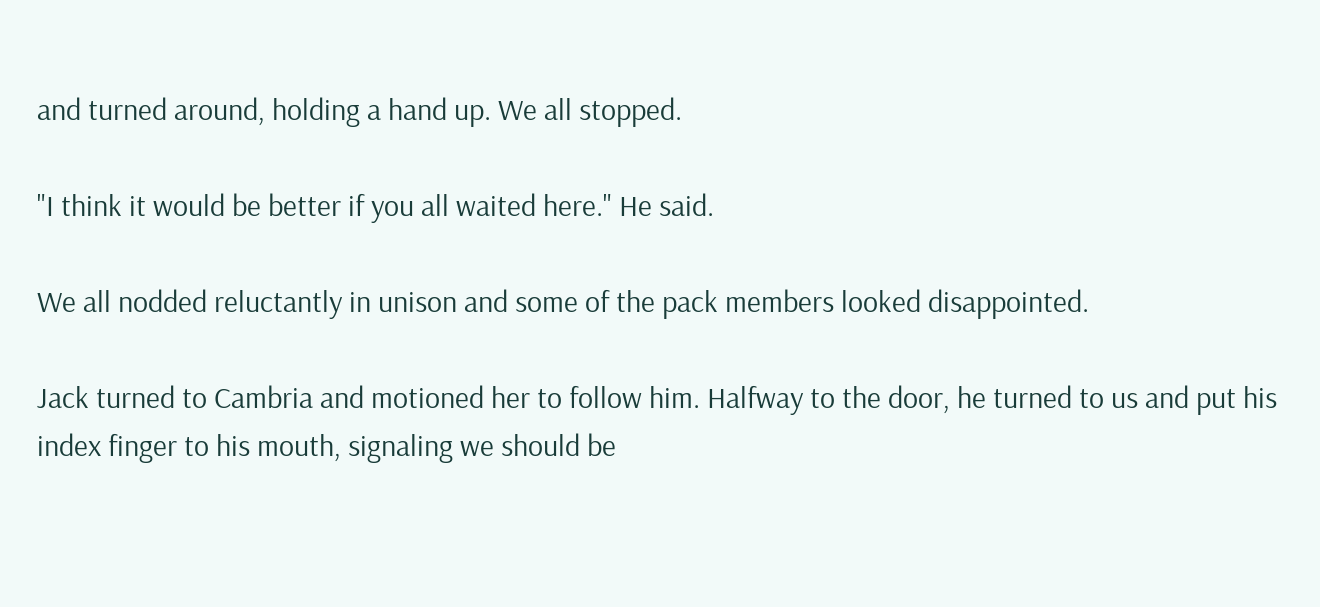and turned around, holding a hand up. We all stopped.

"I think it would be better if you all waited here." He said.

We all nodded reluctantly in unison and some of the pack members looked disappointed.

Jack turned to Cambria and motioned her to follow him. Halfway to the door, he turned to us and put his index finger to his mouth, signaling we should be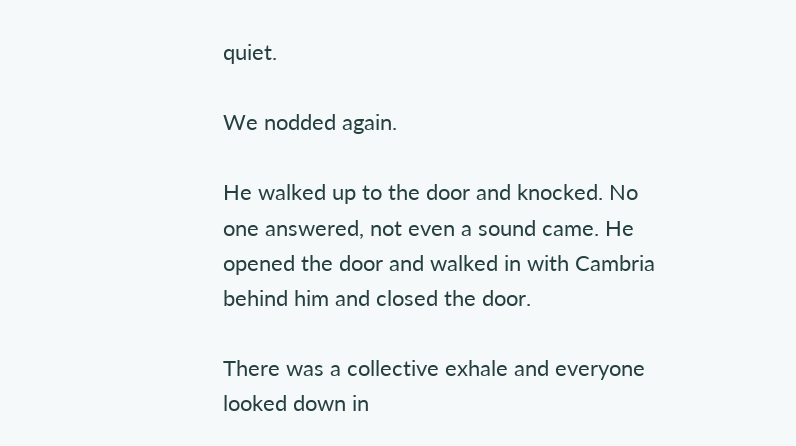quiet.

We nodded again.

He walked up to the door and knocked. No one answered, not even a sound came. He opened the door and walked in with Cambria behind him and closed the door.

There was a collective exhale and everyone looked down in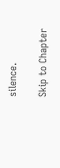silence.

Skip to Chapter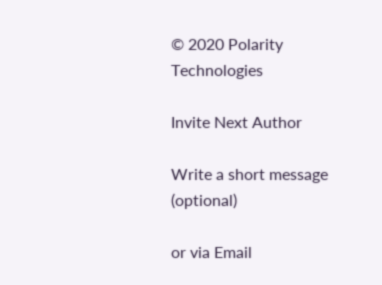© 2020 Polarity Technologies

Invite Next Author

Write a short message (optional)

or via Email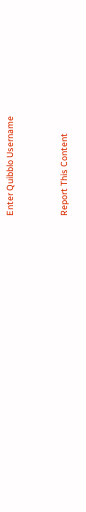Enter Quibblo Username


Report This Content